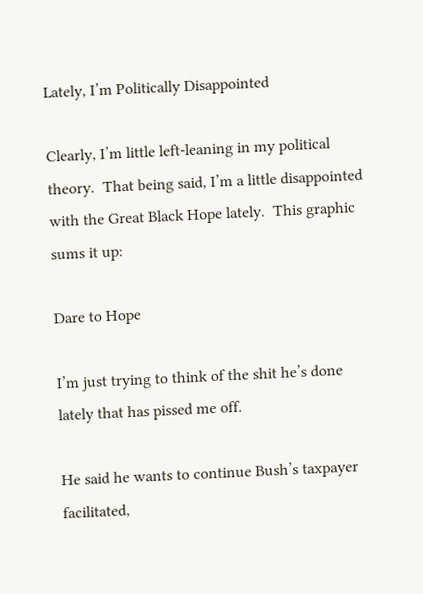Lately, I’m Politically Disappointed

Clearly, I’m little left-leaning in my political theory.  That being said, I’m a little disappointed with the Great Black Hope lately.  This graphic sums it up:

Dare to Hope

I’m just trying to think of the shit he’s done lately that has pissed me off.

He said he wants to continue Bush’s taxpayer facilitated,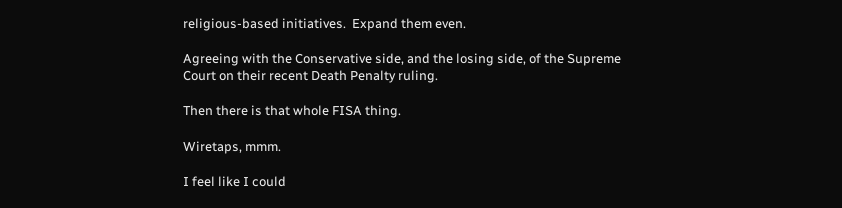religious-based initiatives.  Expand them even.

Agreeing with the Conservative side, and the losing side, of the Supreme Court on their recent Death Penalty ruling.

Then there is that whole FISA thing.

Wiretaps, mmm.

I feel like I could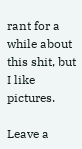rant for a while about this shit, but I like pictures.

Leave a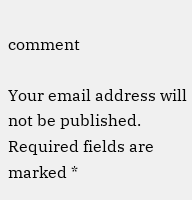comment

Your email address will not be published. Required fields are marked *